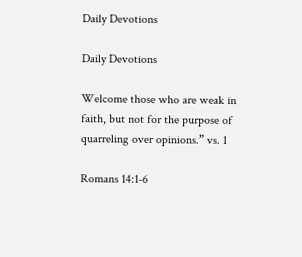Daily Devotions

Daily Devotions

Welcome those who are weak in faith, but not for the purpose of quarreling over opinions.” vs. 1

Romans 14:1-6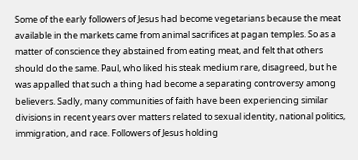Some of the early followers of Jesus had become vegetarians because the meat available in the markets came from animal sacrifices at pagan temples. So as a matter of conscience they abstained from eating meat, and felt that others should do the same. Paul, who liked his steak medium rare, disagreed, but he was appalled that such a thing had become a separating controversy among believers. Sadly, many communities of faith have been experiencing similar divisions in recent years over matters related to sexual identity, national politics, immigration, and race. Followers of Jesus holding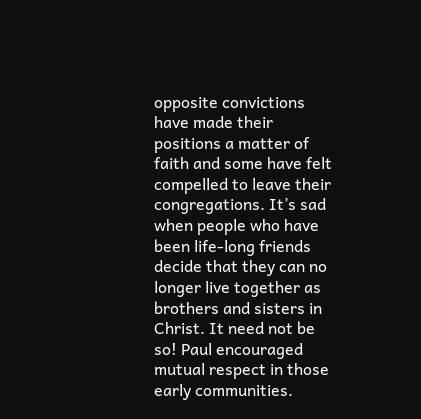opposite convictions have made their positions a matter of faith and some have felt compelled to leave their congregations. It’s sad when people who have been life-long friends decide that they can no longer live together as brothers and sisters in Christ. It need not be so! Paul encouraged mutual respect in those early communities.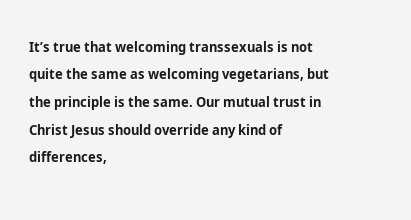It’s true that welcoming transsexuals is not quite the same as welcoming vegetarians, but the principle is the same. Our mutual trust in Christ Jesus should override any kind of differences,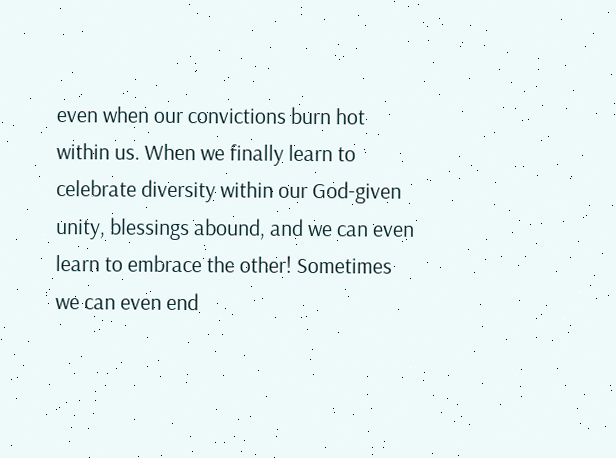even when our convictions burn hot within us. When we finally learn to celebrate diversity within our God-given unity, blessings abound, and we can even learn to embrace the other! Sometimes we can even end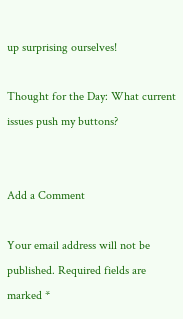up surprising ourselves!

Thought for the Day: What current issues push my buttons?


Add a Comment

Your email address will not be published. Required fields are marked *